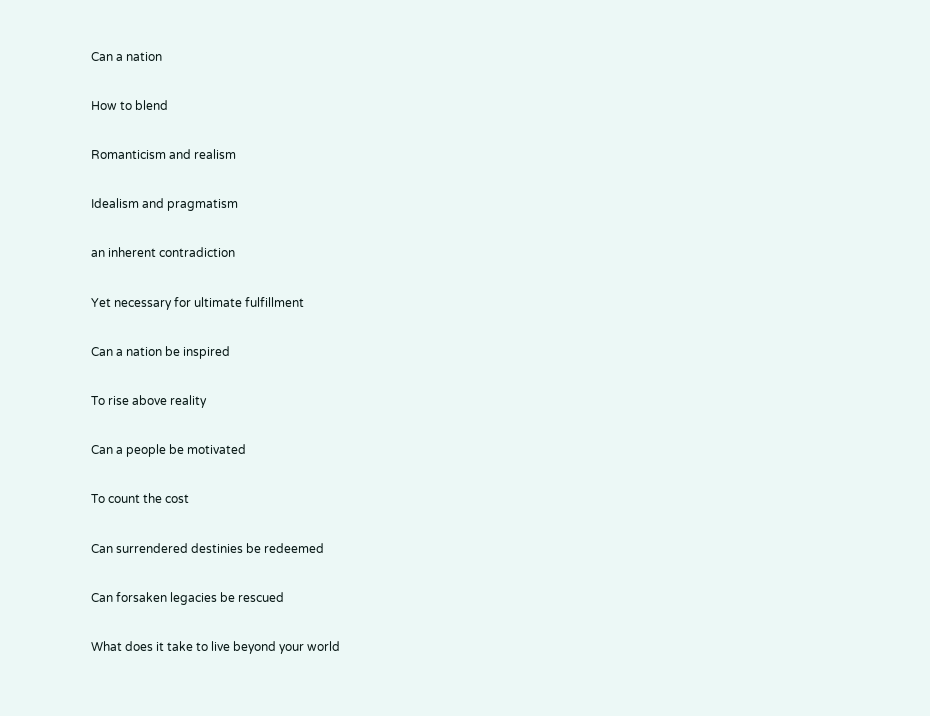Can a nation

How to blend

Romanticism and realism

Idealism and pragmatism

an inherent contradiction

Yet necessary for ultimate fulfillment

Can a nation be inspired

To rise above reality

Can a people be motivated

To count the cost

Can surrendered destinies be redeemed

Can forsaken legacies be rescued

What does it take to live beyond your world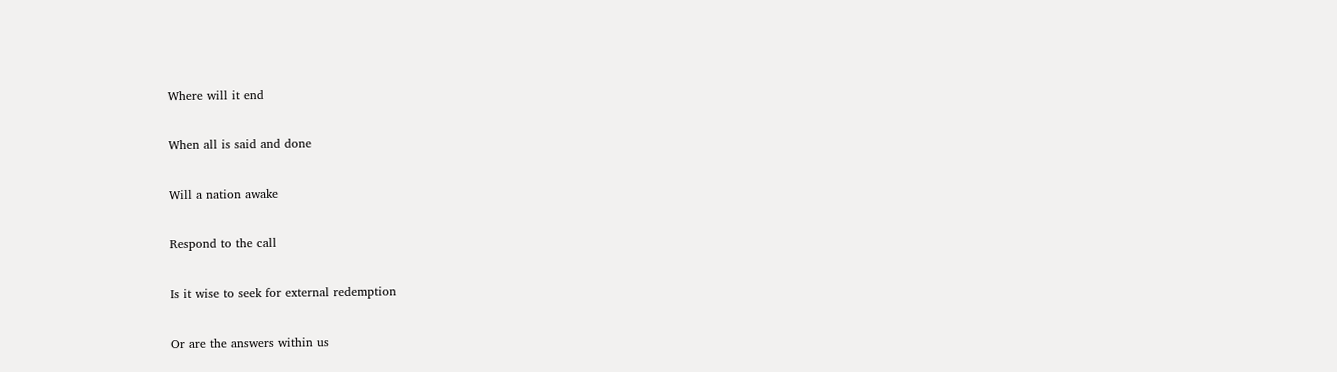Where will it end

When all is said and done

Will a nation awake

Respond to the call

Is it wise to seek for external redemption

Or are the answers within us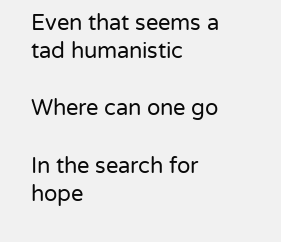Even that seems a tad humanistic

Where can one go

In the search for hope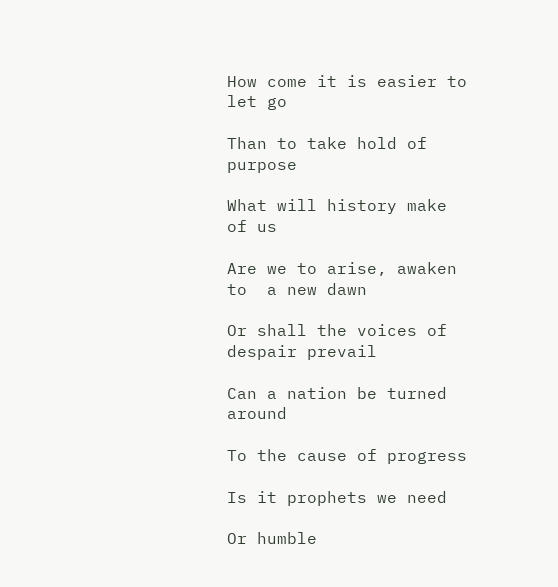How come it is easier to let go

Than to take hold of purpose

What will history make of us

Are we to arise, awaken to  a new dawn

Or shall the voices of despair prevail

Can a nation be turned around

To the cause of progress

Is it prophets we need

Or humble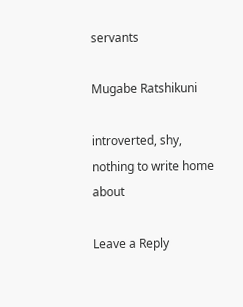servants

Mugabe Ratshikuni

introverted, shy, nothing to write home about

Leave a Reply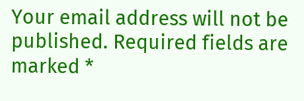Your email address will not be published. Required fields are marked *